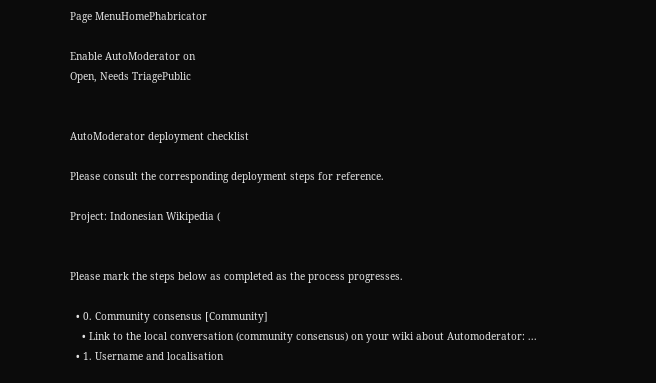Page MenuHomePhabricator

Enable AutoModerator on
Open, Needs TriagePublic


AutoModerator deployment checklist

Please consult the corresponding deployment steps for reference.

Project: Indonesian Wikipedia (


Please mark the steps below as completed as the process progresses.

  • 0. Community consensus [Community]
    • Link to the local conversation (community consensus) on your wiki about Automoderator: ...
  • 1. Username and localisation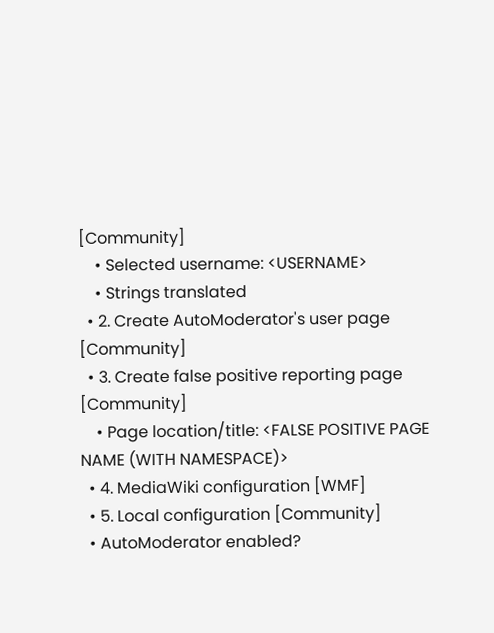[Community]
    • Selected username: <USERNAME>
    • Strings translated
  • 2. Create AutoModerator's user page [Community]
  • 3. Create false positive reporting page [Community]
    • Page location/title: <FALSE POSITIVE PAGE NAME (WITH NAMESPACE)>
  • 4. MediaWiki configuration [WMF]
  • 5. Local configuration [Community]
  • AutoModerator enabled?